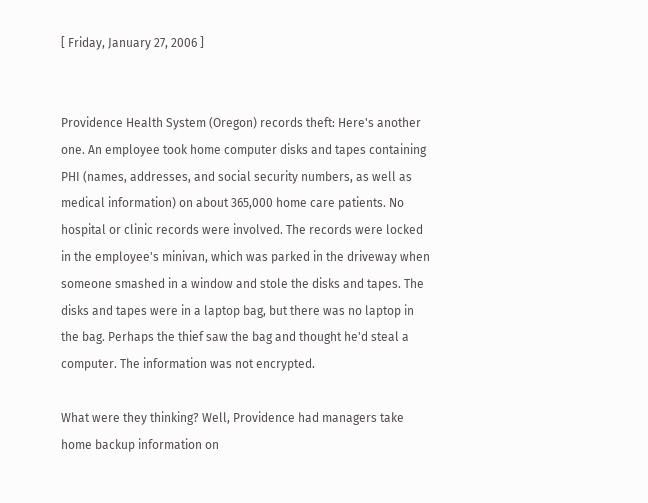[ Friday, January 27, 2006 ]


Providence Health System (Oregon) records theft: Here's another one. An employee took home computer disks and tapes containing PHI (names, addresses, and social security numbers, as well as medical information) on about 365,000 home care patients. No hospital or clinic records were involved. The records were locked in the employee's minivan, which was parked in the driveway when someone smashed in a window and stole the disks and tapes. The disks and tapes were in a laptop bag, but there was no laptop in the bag. Perhaps the thief saw the bag and thought he'd steal a computer. The information was not encrypted.

What were they thinking? Well, Providence had managers take home backup information on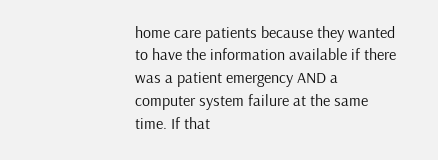home care patients because they wanted to have the information available if there was a patient emergency AND a computer system failure at the same time. If that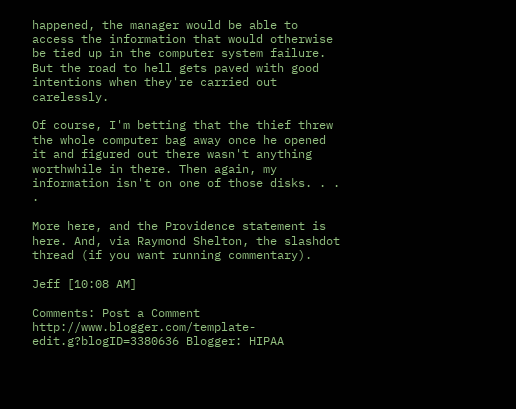happened, the manager would be able to access the information that would otherwise be tied up in the computer system failure. But the road to hell gets paved with good intentions when they're carried out carelessly.

Of course, I'm betting that the thief threw the whole computer bag away once he opened it and figured out there wasn't anything worthwhile in there. Then again, my information isn't on one of those disks. . . .

More here, and the Providence statement is here. And, via Raymond Shelton, the slashdot thread (if you want running commentary).

Jeff [10:08 AM]

Comments: Post a Comment
http://www.blogger.com/template-edit.g?blogID=3380636 Blogger: HIPAA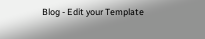Blog - Edit your Template